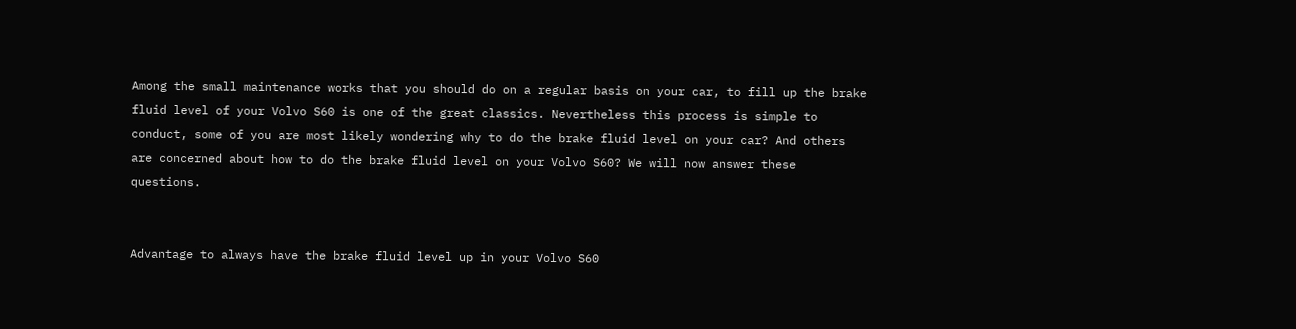Among the small maintenance works that you should do on a regular basis on your car, to fill up the brake fluid level of your Volvo S60 is one of the great classics. Nevertheless this process is simple to conduct, some of you are most likely wondering why to do the brake fluid level on your car? And others are concerned about how to do the brake fluid level on your Volvo S60? We will now answer these questions.


Advantage to always have the brake fluid level up in your Volvo S60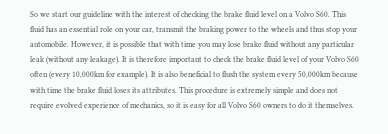So we start our guideline with the interest of checking the brake fluid level on a Volvo S60. This fluid has an essential role on your car, transmit the braking power to the wheels and thus stop your automobile. However, it is possible that with time you may lose brake fluid without any particular leak (without any leakage). It is therefore important to check the brake fluid level of your Volvo S60 often (every 10,000km for example). It is also beneficial to flush the system every 50,000km because with time the brake fluid loses its attributes. This procedure is extremely simple and does not require evolved experience of mechanics, so it is easy for all Volvo S60 owners to do it themselves.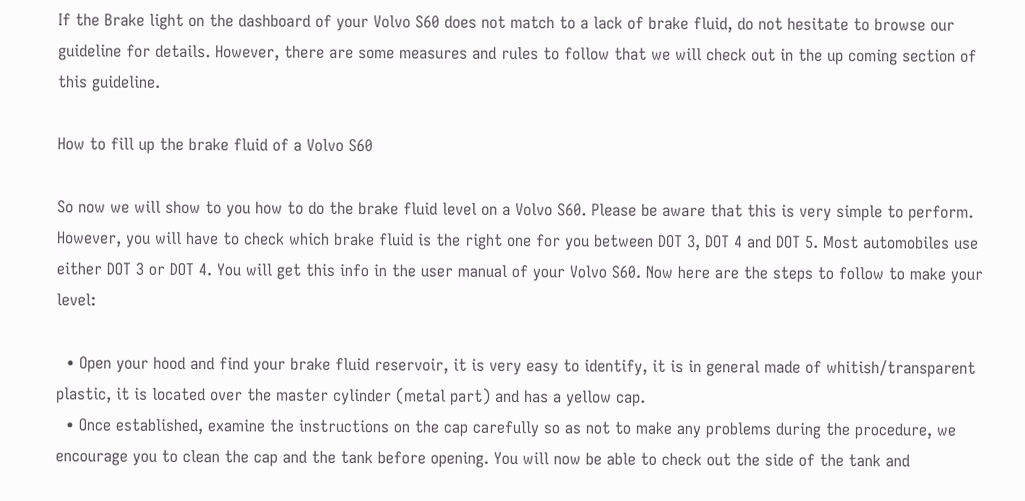If the Brake light on the dashboard of your Volvo S60 does not match to a lack of brake fluid, do not hesitate to browse our guideline for details. However, there are some measures and rules to follow that we will check out in the up coming section of this guideline.

How to fill up the brake fluid of a Volvo S60

So now we will show to you how to do the brake fluid level on a Volvo S60. Please be aware that this is very simple to perform. However, you will have to check which brake fluid is the right one for you between DOT 3, DOT 4 and DOT 5. Most automobiles use either DOT 3 or DOT 4. You will get this info in the user manual of your Volvo S60. Now here are the steps to follow to make your level:

  • Open your hood and find your brake fluid reservoir, it is very easy to identify, it is in general made of whitish/transparent plastic, it is located over the master cylinder (metal part) and has a yellow cap.
  • Once established, examine the instructions on the cap carefully so as not to make any problems during the procedure, we encourage you to clean the cap and the tank before opening. You will now be able to check out the side of the tank and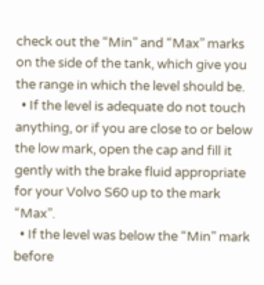check out the “Min” and “Max” marks on the side of the tank, which give you the range in which the level should be.
  • If the level is adequate do not touch anything, or if you are close to or below the low mark, open the cap and fill it gently with the brake fluid appropriate for your Volvo S60 up to the mark “Max”.
  • If the level was below the “Min” mark before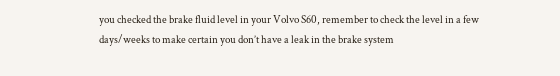you checked the brake fluid level in your Volvo S60, remember to check the level in a few days/weeks to make certain you don’t have a leak in the brake system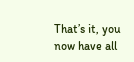That’s it, you now have all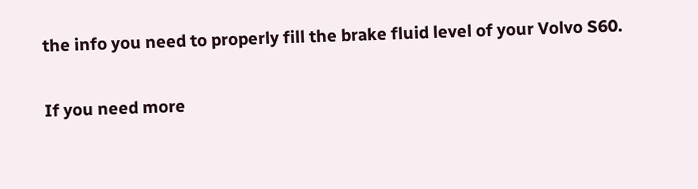the info you need to properly fill the brake fluid level of your Volvo S60.

If you need more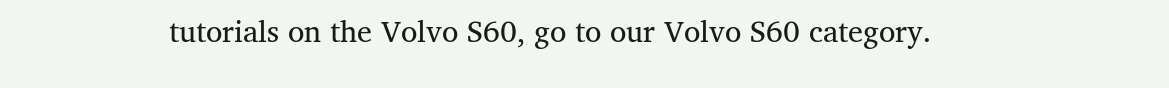tutorials on the Volvo S60, go to our Volvo S60 category.